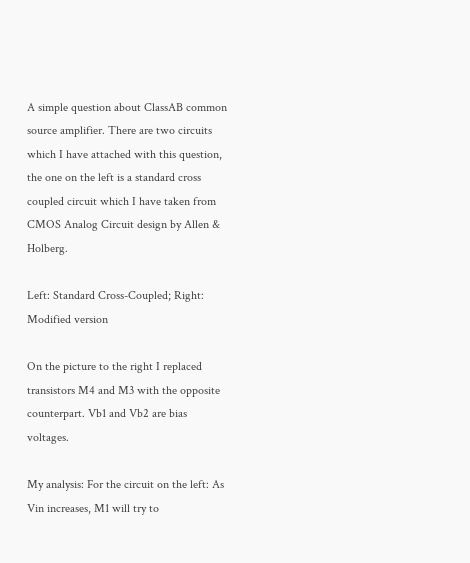A simple question about ClassAB common source amplifier. There are two circuits which I have attached with this question, the one on the left is a standard cross coupled circuit which I have taken from CMOS Analog Circuit design by Allen & Holberg.

Left: Standard Cross-Coupled; Right: Modified version

On the picture to the right I replaced transistors M4 and M3 with the opposite counterpart. Vb1 and Vb2 are bias voltages.

My analysis: For the circuit on the left: As Vin increases, M1 will try to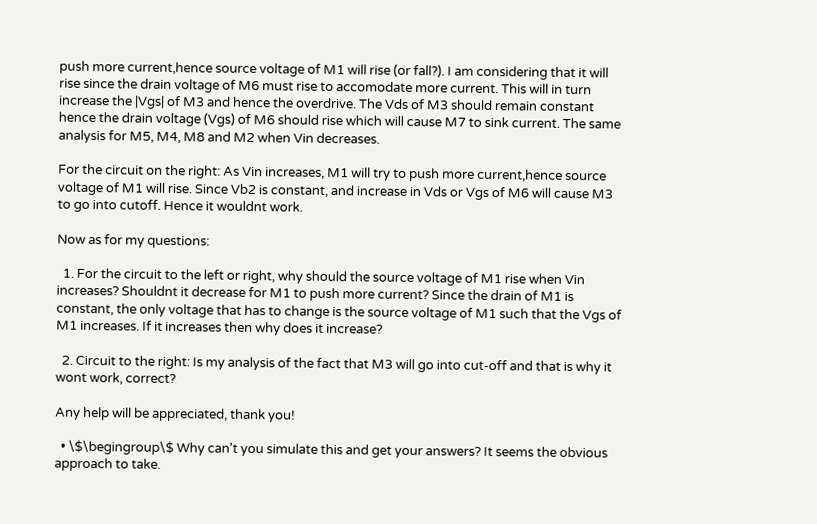push more current,hence source voltage of M1 will rise (or fall?). I am considering that it will rise since the drain voltage of M6 must rise to accomodate more current. This will in turn increase the |Vgs| of M3 and hence the overdrive. The Vds of M3 should remain constant hence the drain voltage (Vgs) of M6 should rise which will cause M7 to sink current. The same analysis for M5, M4, M8 and M2 when Vin decreases.

For the circuit on the right: As Vin increases, M1 will try to push more current,hence source voltage of M1 will rise. Since Vb2 is constant, and increase in Vds or Vgs of M6 will cause M3 to go into cutoff. Hence it wouldnt work.

Now as for my questions:

  1. For the circuit to the left or right, why should the source voltage of M1 rise when Vin increases? Shouldnt it decrease for M1 to push more current? Since the drain of M1 is constant, the only voltage that has to change is the source voltage of M1 such that the Vgs of M1 increases. If it increases then why does it increase?

  2. Circuit to the right: Is my analysis of the fact that M3 will go into cut-off and that is why it wont work, correct?

Any help will be appreciated, thank you!

  • \$\begingroup\$ Why can't you simulate this and get your answers? It seems the obvious approach to take.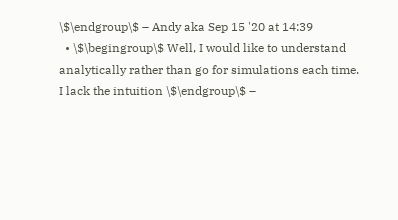\$\endgroup\$ – Andy aka Sep 15 '20 at 14:39
  • \$\begingroup\$ Well, I would like to understand analytically rather than go for simulations each time. I lack the intuition \$\endgroup\$ –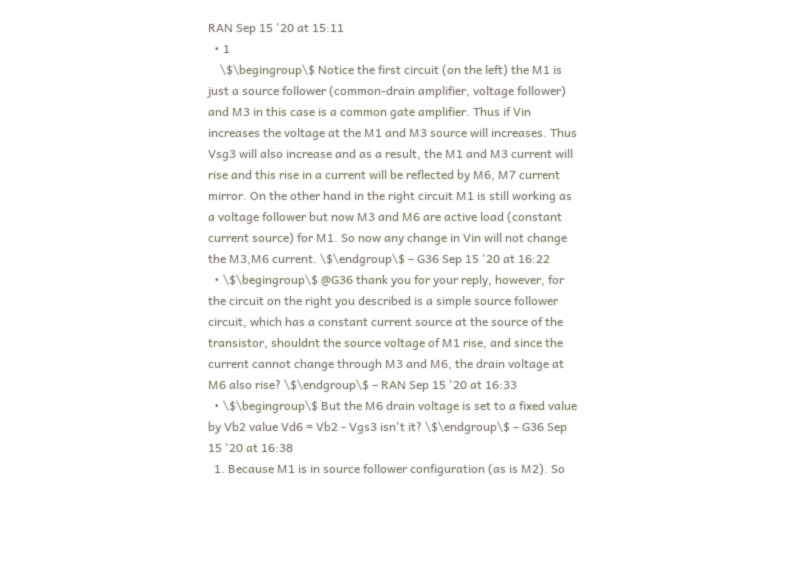RAN Sep 15 '20 at 15:11
  • 1
    \$\begingroup\$ Notice the first circuit (on the left) the M1 is just a source follower (common-drain amplifier, voltage follower) and M3 in this case is a common gate amplifier. Thus if Vin increases the voltage at the M1 and M3 source will increases. Thus Vsg3 will also increase and as a result, the M1 and M3 current will rise and this rise in a current will be reflected by M6, M7 current mirror. On the other hand in the right circuit M1 is still working as a voltage follower but now M3 and M6 are active load (constant current source) for M1. So now any change in Vin will not change the M3,M6 current. \$\endgroup\$ – G36 Sep 15 '20 at 16:22
  • \$\begingroup\$ @G36 thank you for your reply, however, for the circuit on the right you described is a simple source follower circuit, which has a constant current source at the source of the transistor, shouldnt the source voltage of M1 rise, and since the current cannot change through M3 and M6, the drain voltage at M6 also rise? \$\endgroup\$ – RAN Sep 15 '20 at 16:33
  • \$\begingroup\$ But the M6 drain voltage is set to a fixed value by Vb2 value Vd6 = Vb2 - Vgs3 isn't it? \$\endgroup\$ – G36 Sep 15 '20 at 16:38
  1. Because M1 is in source follower configuration (as is M2). So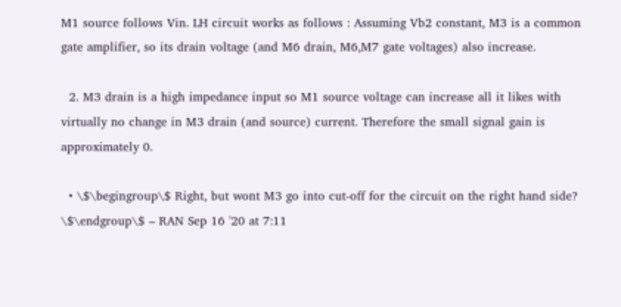M1 source follows Vin. LH circuit works as follows : Assuming Vb2 constant, M3 is a common gate amplifier, so its drain voltage (and M6 drain, M6,M7 gate voltages) also increase.

  2. M3 drain is a high impedance input so M1 source voltage can increase all it likes with virtually no change in M3 drain (and source) current. Therefore the small signal gain is approximately 0.

  • \$\begingroup\$ Right, but wont M3 go into cut-off for the circuit on the right hand side? \$\endgroup\$ – RAN Sep 16 '20 at 7:11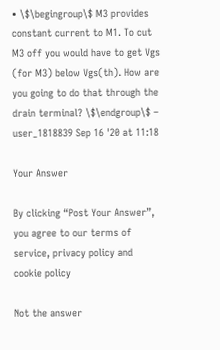• \$\begingroup\$ M3 provides constant current to M1. To cut M3 off you would have to get Vgs (for M3) below Vgs(th). How are you going to do that through the drain terminal? \$\endgroup\$ – user_1818839 Sep 16 '20 at 11:18

Your Answer

By clicking “Post Your Answer”, you agree to our terms of service, privacy policy and cookie policy

Not the answer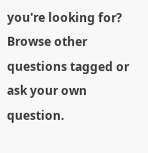you're looking for? Browse other questions tagged or ask your own question.